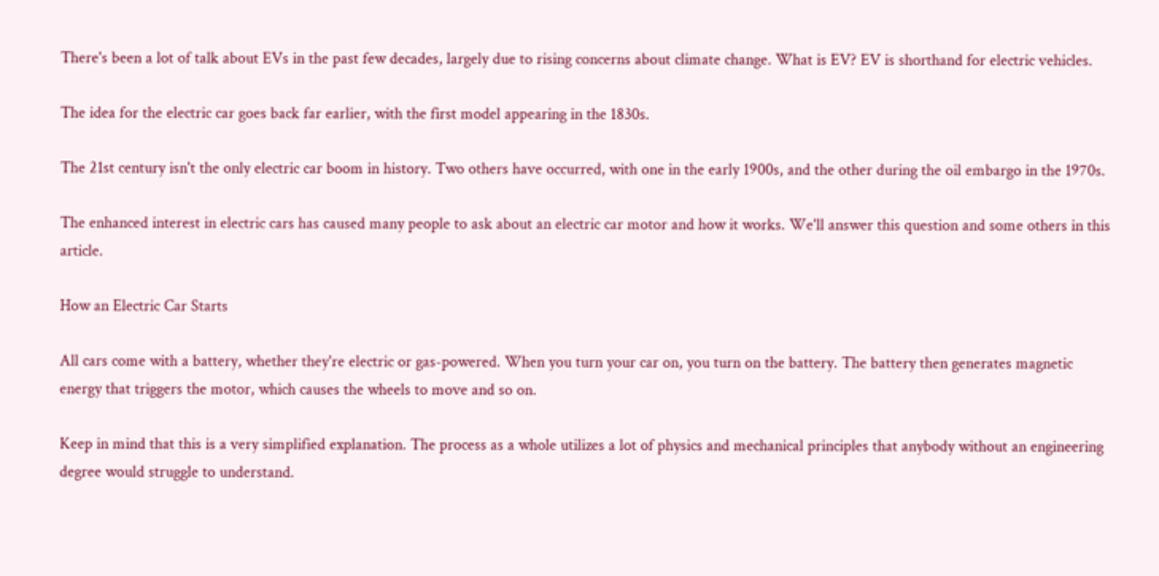There's been a lot of talk about EVs in the past few decades, largely due to rising concerns about climate change. What is EV? EV is shorthand for electric vehicles.

The idea for the electric car goes back far earlier, with the first model appearing in the 1830s.

The 21st century isn't the only electric car boom in history. Two others have occurred, with one in the early 1900s, and the other during the oil embargo in the 1970s.

The enhanced interest in electric cars has caused many people to ask about an electric car motor and how it works. We'll answer this question and some others in this article.

How an Electric Car Starts

All cars come with a battery, whether they're electric or gas-powered. When you turn your car on, you turn on the battery. The battery then generates magnetic energy that triggers the motor, which causes the wheels to move and so on.

Keep in mind that this is a very simplified explanation. The process as a whole utilizes a lot of physics and mechanical principles that anybody without an engineering degree would struggle to understand.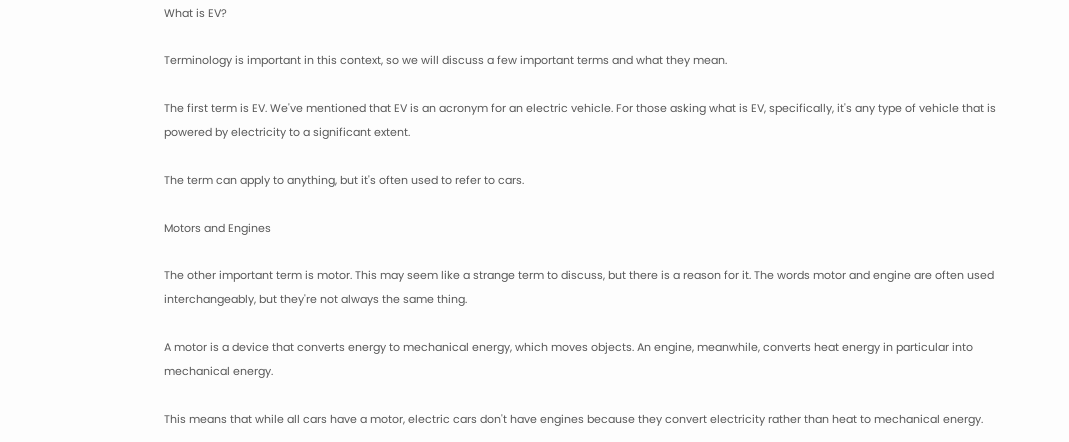What is EV?

Terminology is important in this context, so we will discuss a few important terms and what they mean.

The first term is EV. We've mentioned that EV is an acronym for an electric vehicle. For those asking what is EV, specifically, it's any type of vehicle that is powered by electricity to a significant extent.

The term can apply to anything, but it's often used to refer to cars.

Motors and Engines

The other important term is motor. This may seem like a strange term to discuss, but there is a reason for it. The words motor and engine are often used interchangeably, but they're not always the same thing.

A motor is a device that converts energy to mechanical energy, which moves objects. An engine, meanwhile, converts heat energy in particular into mechanical energy.

This means that while all cars have a motor, electric cars don't have engines because they convert electricity rather than heat to mechanical energy.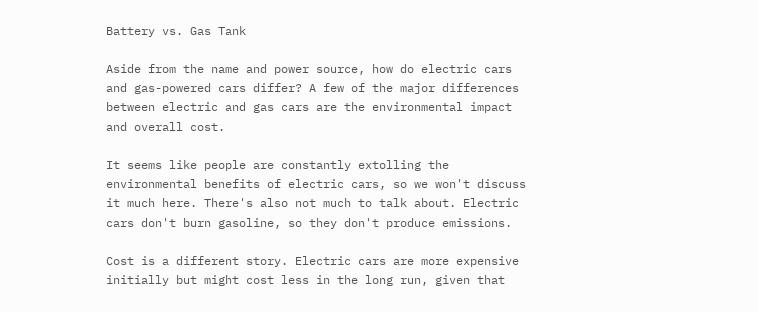Battery vs. Gas Tank

Aside from the name and power source, how do electric cars and gas-powered cars differ? A few of the major differences between electric and gas cars are the environmental impact and overall cost.

It seems like people are constantly extolling the environmental benefits of electric cars, so we won't discuss it much here. There's also not much to talk about. Electric cars don't burn gasoline, so they don't produce emissions.

Cost is a different story. Electric cars are more expensive initially but might cost less in the long run, given that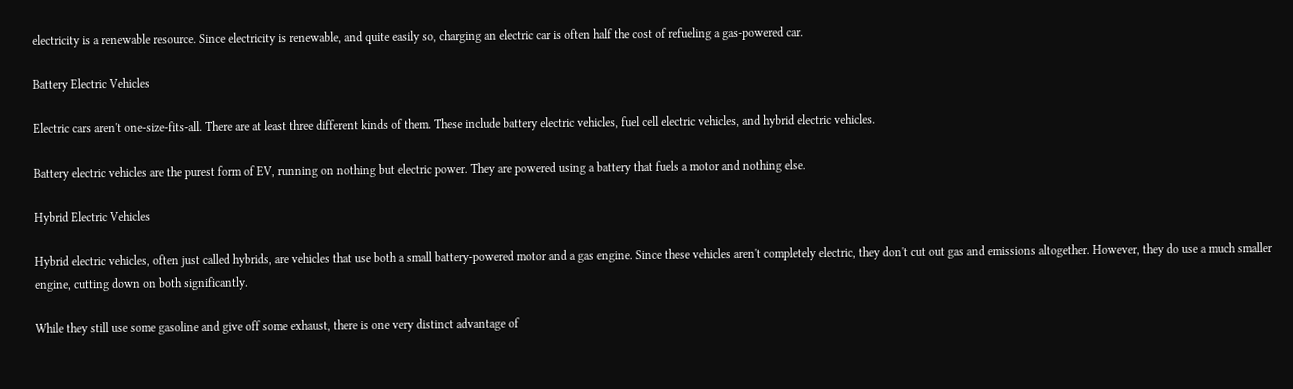electricity is a renewable resource. Since electricity is renewable, and quite easily so, charging an electric car is often half the cost of refueling a gas-powered car.

Battery Electric Vehicles

Electric cars aren't one-size-fits-all. There are at least three different kinds of them. These include battery electric vehicles, fuel cell electric vehicles, and hybrid electric vehicles.

Battery electric vehicles are the purest form of EV, running on nothing but electric power. They are powered using a battery that fuels a motor and nothing else.

Hybrid Electric Vehicles

Hybrid electric vehicles, often just called hybrids, are vehicles that use both a small battery-powered motor and a gas engine. Since these vehicles aren't completely electric, they don't cut out gas and emissions altogether. However, they do use a much smaller engine, cutting down on both significantly.

While they still use some gasoline and give off some exhaust, there is one very distinct advantage of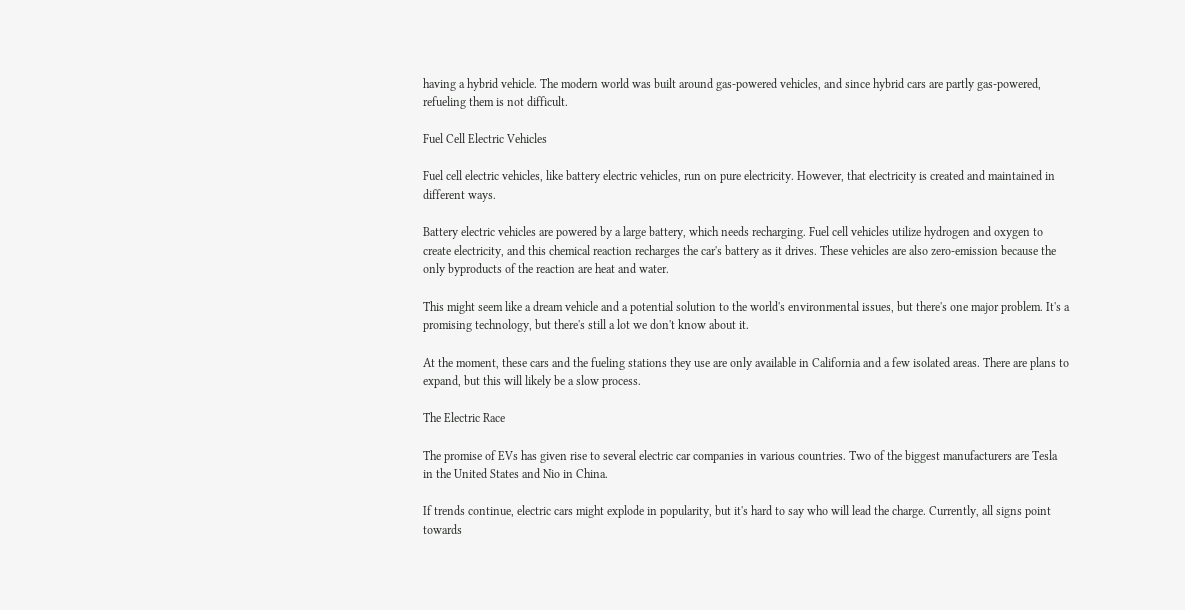having a hybrid vehicle. The modern world was built around gas-powered vehicles, and since hybrid cars are partly gas-powered, refueling them is not difficult.

Fuel Cell Electric Vehicles

Fuel cell electric vehicles, like battery electric vehicles, run on pure electricity. However, that electricity is created and maintained in different ways.

Battery electric vehicles are powered by a large battery, which needs recharging. Fuel cell vehicles utilize hydrogen and oxygen to create electricity, and this chemical reaction recharges the car's battery as it drives. These vehicles are also zero-emission because the only byproducts of the reaction are heat and water.

This might seem like a dream vehicle and a potential solution to the world's environmental issues, but there's one major problem. It's a promising technology, but there's still a lot we don't know about it.

At the moment, these cars and the fueling stations they use are only available in California and a few isolated areas. There are plans to expand, but this will likely be a slow process.

The Electric Race

The promise of EVs has given rise to several electric car companies in various countries. Two of the biggest manufacturers are Tesla in the United States and Nio in China.

If trends continue, electric cars might explode in popularity, but it's hard to say who will lead the charge. Currently, all signs point towards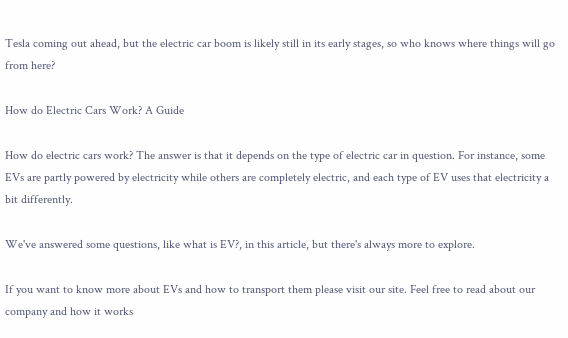Tesla coming out ahead, but the electric car boom is likely still in its early stages, so who knows where things will go from here?

How do Electric Cars Work? A Guide

How do electric cars work? The answer is that it depends on the type of electric car in question. For instance, some EVs are partly powered by electricity while others are completely electric, and each type of EV uses that electricity a bit differently.

We've answered some questions, like what is EV?, in this article, but there's always more to explore.

If you want to know more about EVs and how to transport them please visit our site. Feel free to read about our company and how it works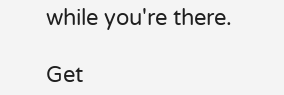while you're there.

Get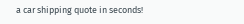a car shipping quote in seconds!